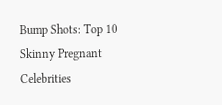Bump Shots: Top 10 Skinny Pregnant Celebrities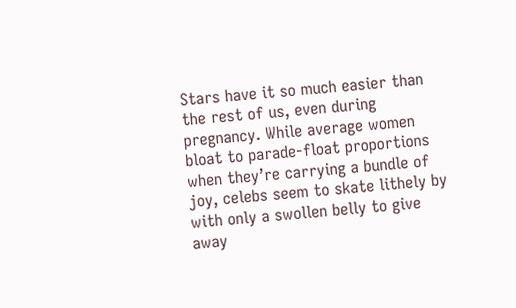Stars have it so much easier than the rest of us, even during pregnancy. While average women bloat to parade-float proportions when they’re carrying a bundle of joy, celebs seem to skate lithely by with only a swollen belly to give away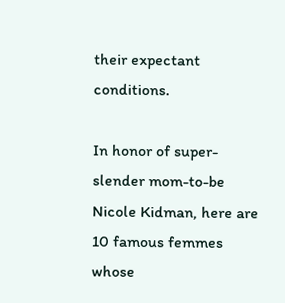their expectant conditions.

In honor of super-slender mom-to-be Nicole Kidman, here are 10 famous femmes whose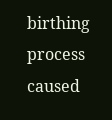birthing process caused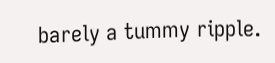barely a tummy ripple.